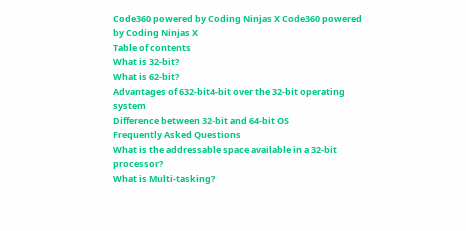Code360 powered by Coding Ninjas X Code360 powered by Coding Ninjas X
Table of contents
What is 32-bit?
What is 62-bit?
Advantages of 632-bit4-bit over the 32-bit operating system
Difference between 32-bit and 64-bit OS
Frequently Asked Questions
What is the addressable space available in a 32-bit processor?
What is Multi-tasking?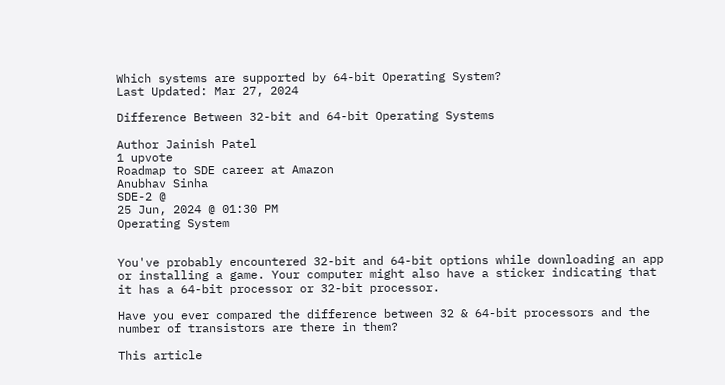Which systems are supported by 64-bit Operating System?
Last Updated: Mar 27, 2024

Difference Between 32-bit and 64-bit Operating Systems

Author Jainish Patel
1 upvote
Roadmap to SDE career at Amazon
Anubhav Sinha
SDE-2 @
25 Jun, 2024 @ 01:30 PM
Operating System


You've probably encountered 32-bit and 64-bit options while downloading an app or installing a game. Your computer might also have a sticker indicating that it has a 64-bit processor or 32-bit processor.

Have you ever compared the difference between 32 & 64-bit processors and the number of transistors are there in them?

This article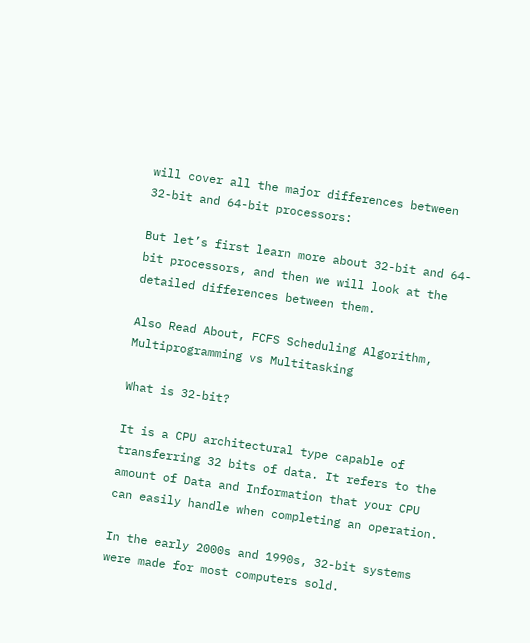will cover all the major differences between 32-bit and 64-bit processors:

But let’s first learn more about 32-bit and 64-bit processors, and then we will look at the detailed differences between them.

Also Read About, FCFS Scheduling Algorithm, Multiprogramming vs Multitasking

What is 32-bit?

It is a CPU architectural type capable of transferring 32 bits of data. It refers to the amount of Data and Information that your CPU can easily handle when completing an operation.

In the early 2000s and 1990s, 32-bit systems were made for most computers sold.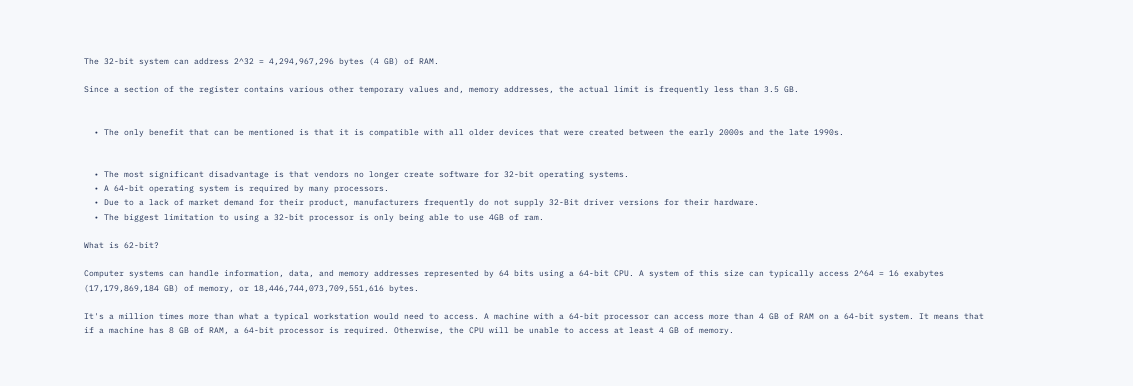The 32-bit system can address 2^32 = 4,294,967,296 bytes (4 GB) of RAM.

Since a section of the register contains various other temporary values and, memory addresses, the actual limit is frequently less than 3.5 GB.


  • The only benefit that can be mentioned is that it is compatible with all older devices that were created between the early 2000s and the late 1990s.


  • The most significant disadvantage is that vendors no longer create software for 32-bit operating systems.
  • A 64-bit operating system is required by many processors.
  • Due to a lack of market demand for their product, manufacturers frequently do not supply 32-Bit driver versions for their hardware.
  • The biggest limitation to using a 32-bit processor is only being able to use 4GB of ram.

What is 62-bit?

Computer systems can handle information, data, and memory addresses represented by 64 bits using a 64-bit CPU. A system of this size can typically access 2^64 = 16 exabytes (17,179,869,184 GB) of memory, or 18,446,744,073,709,551,616 bytes.

It's a million times more than what a typical workstation would need to access. A machine with a 64-bit processor can access more than 4 GB of RAM on a 64-bit system. It means that if a machine has 8 GB of RAM, a 64-bit processor is required. Otherwise, the CPU will be unable to access at least 4 GB of memory.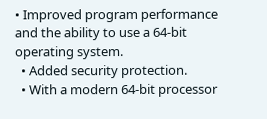• Improved program performance and the ability to use a 64-bit operating system.
  • Added security protection.
  • With a modern 64-bit processor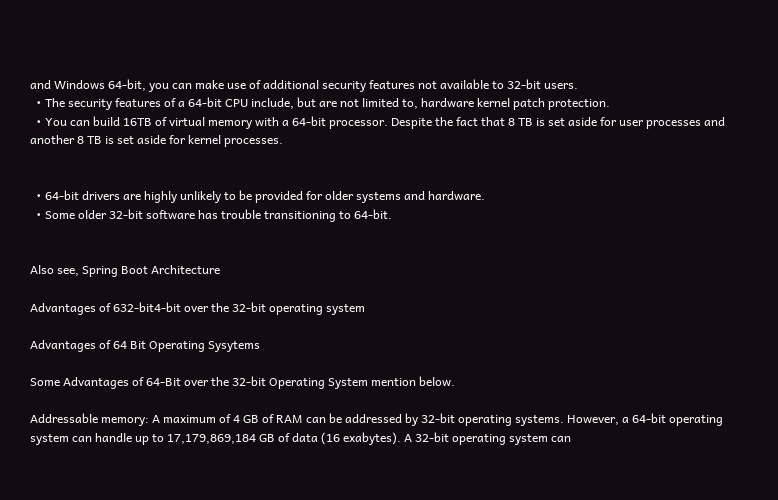and Windows 64-bit, you can make use of additional security features not available to 32-bit users.
  • The security features of a 64-bit CPU include, but are not limited to, hardware kernel patch protection.
  • You can build 16TB of virtual memory with a 64-bit processor. Despite the fact that 8 TB is set aside for user processes and another 8 TB is set aside for kernel processes.


  • 64-bit drivers are highly unlikely to be provided for older systems and hardware.
  • Some older 32-bit software has trouble transitioning to 64-bit.


Also see, Spring Boot Architecture

Advantages of 632-bit4-bit over the 32-bit operating system

Advantages of 64 Bit Operating Sysytems

Some Advantages of 64-Bit over the 32-bit Operating System mention below.

Addressable memory: A maximum of 4 GB of RAM can be addressed by 32-bit operating systems. However, a 64-bit operating system can handle up to 17,179,869,184 GB of data (16 exabytes). A 32-bit operating system can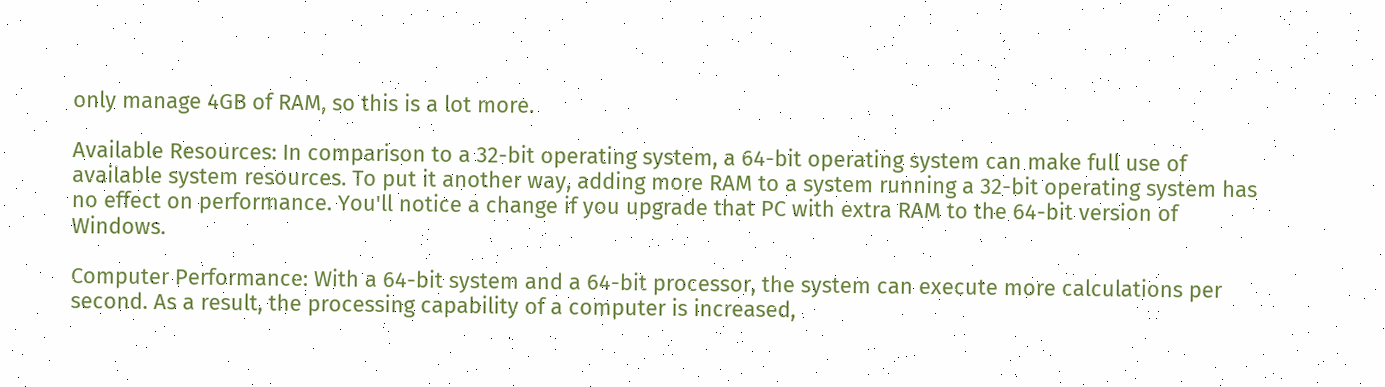only manage 4GB of RAM, so this is a lot more.

Available Resources: In comparison to a 32-bit operating system, a 64-bit operating system can make full use of available system resources. To put it another way, adding more RAM to a system running a 32-bit operating system has no effect on performance. You'll notice a change if you upgrade that PC with extra RAM to the 64-bit version of Windows.

Computer Performance: With a 64-bit system and a 64-bit processor, the system can execute more calculations per second. As a result, the processing capability of a computer is increased,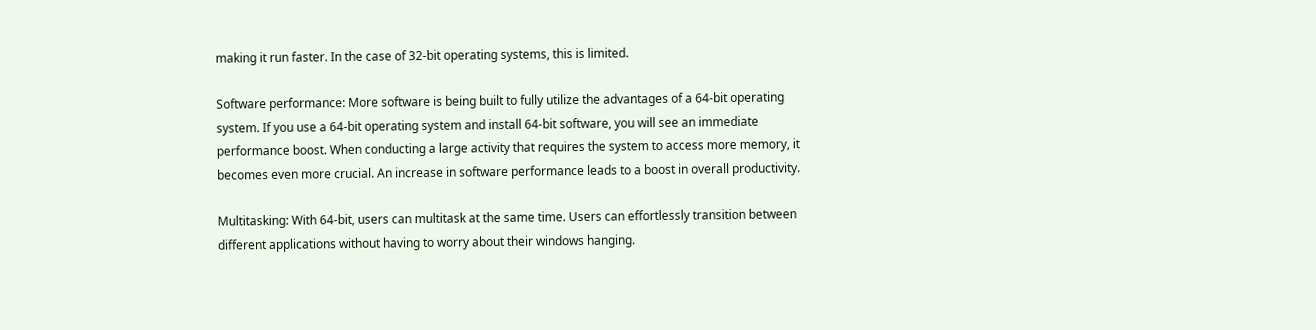making it run faster. In the case of 32-bit operating systems, this is limited.

Software performance: More software is being built to fully utilize the advantages of a 64-bit operating system. If you use a 64-bit operating system and install 64-bit software, you will see an immediate performance boost. When conducting a large activity that requires the system to access more memory, it becomes even more crucial. An increase in software performance leads to a boost in overall productivity.

Multitasking: With 64-bit, users can multitask at the same time. Users can effortlessly transition between different applications without having to worry about their windows hanging.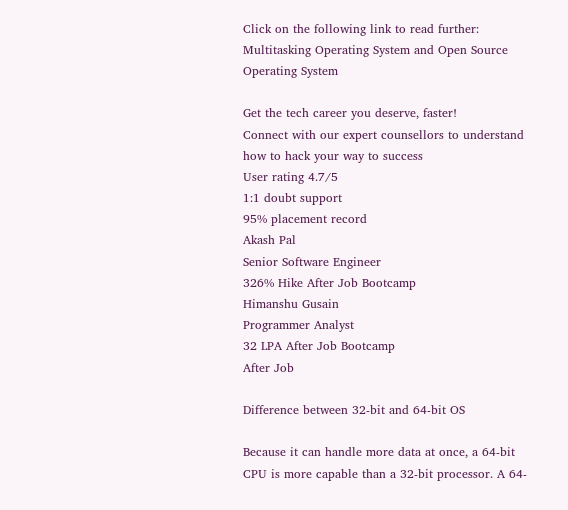Click on the following link to read further: Multitasking Operating System and Open Source Operating System

Get the tech career you deserve, faster!
Connect with our expert counsellors to understand how to hack your way to success
User rating 4.7/5
1:1 doubt support
95% placement record
Akash Pal
Senior Software Engineer
326% Hike After Job Bootcamp
Himanshu Gusain
Programmer Analyst
32 LPA After Job Bootcamp
After Job

Difference between 32-bit and 64-bit OS

Because it can handle more data at once, a 64-bit CPU is more capable than a 32-bit processor. A 64-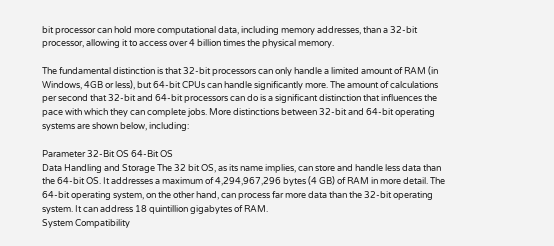bit processor can hold more computational data, including memory addresses, than a 32-bit processor, allowing it to access over 4 billion times the physical memory.

The fundamental distinction is that 32-bit processors can only handle a limited amount of RAM (in Windows, 4GB or less), but 64-bit CPUs can handle significantly more. The amount of calculations per second that 32-bit and 64-bit processors can do is a significant distinction that influences the pace with which they can complete jobs. More distinctions between 32-bit and 64-bit operating systems are shown below, including:

Parameter 32-Bit OS 64-Bit OS
Data Handling and Storage The 32 bit OS, as its name implies, can store and handle less data than the 64-bit OS. It addresses a maximum of 4,294,967,296 bytes (4 GB) of RAM in more detail. The 64-bit operating system, on the other hand, can process far more data than the 32-bit operating system. It can address 18 quintillion gigabytes of RAM.
System Compatibility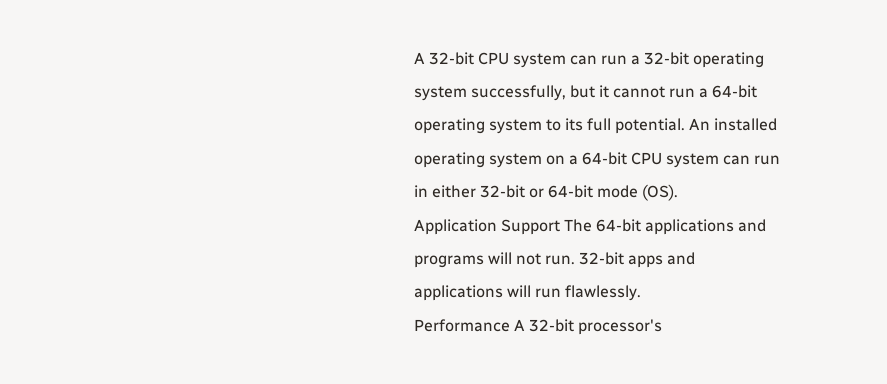A 32-bit CPU system can run a 32-bit operating system successfully, but it cannot run a 64-bit operating system to its full potential. An installed operating system on a 64-bit CPU system can run in either 32-bit or 64-bit mode (OS).
Application Support The 64-bit applications and programs will not run. 32-bit apps and applications will run flawlessly.
Performance A 32-bit processor's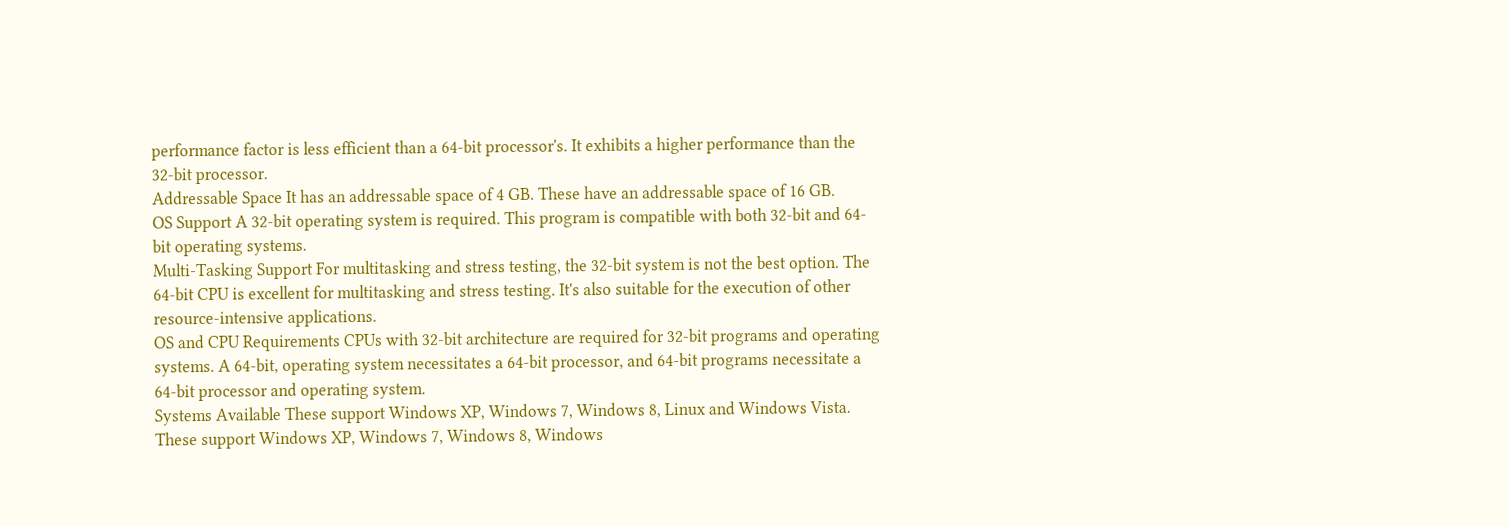performance factor is less efficient than a 64-bit processor's. It exhibits a higher performance than the 32-bit processor.
Addressable Space It has an addressable space of 4 GB. These have an addressable space of 16 GB.
OS Support A 32-bit operating system is required. This program is compatible with both 32-bit and 64-bit operating systems.
Multi-Tasking Support For multitasking and stress testing, the 32-bit system is not the best option. The 64-bit CPU is excellent for multitasking and stress testing. It's also suitable for the execution of other resource-intensive applications.
OS and CPU Requirements CPUs with 32-bit architecture are required for 32-bit programs and operating systems. A 64-bit, operating system necessitates a 64-bit processor, and 64-bit programs necessitate a 64-bit processor and operating system.
Systems Available These support Windows XP, Windows 7, Windows 8, Linux and Windows Vista. These support Windows XP, Windows 7, Windows 8, Windows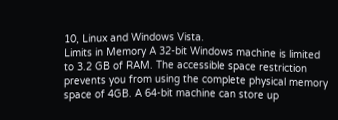10, Linux and Windows Vista.
Limits in Memory A 32-bit Windows machine is limited to 3.2 GB of RAM. The accessible space restriction prevents you from using the complete physical memory space of 4GB. A 64-bit machine can store up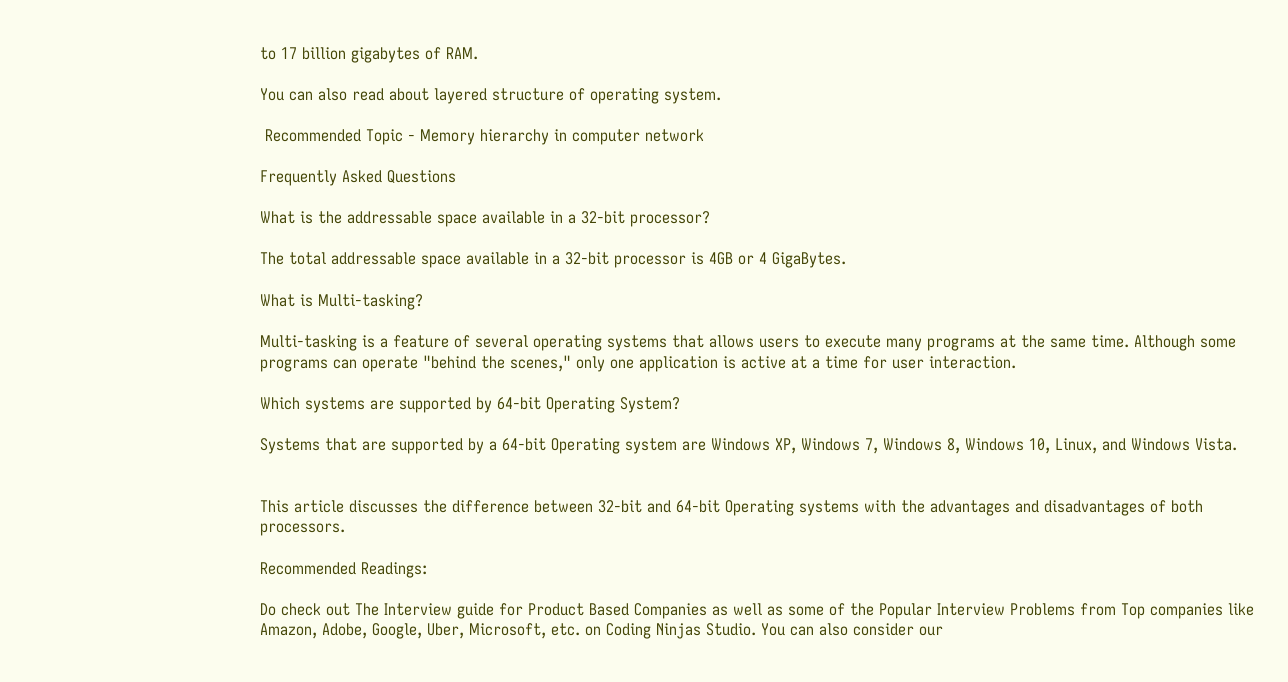to 17 billion gigabytes of RAM.

You can also read about layered structure of operating system.

 Recommended Topic - Memory hierarchy in computer network

Frequently Asked Questions

What is the addressable space available in a 32-bit processor?

The total addressable space available in a 32-bit processor is 4GB or 4 GigaBytes.

What is Multi-tasking?

Multi-tasking is a feature of several operating systems that allows users to execute many programs at the same time. Although some programs can operate "behind the scenes," only one application is active at a time for user interaction.

Which systems are supported by 64-bit Operating System?

Systems that are supported by a 64-bit Operating system are Windows XP, Windows 7, Windows 8, Windows 10, Linux, and Windows Vista.


This article discusses the difference between 32-bit and 64-bit Operating systems with the advantages and disadvantages of both processors.

Recommended Readings:

Do check out The Interview guide for Product Based Companies as well as some of the Popular Interview Problems from Top companies like Amazon, Adobe, Google, Uber, Microsoft, etc. on Coding Ninjas Studio. You can also consider our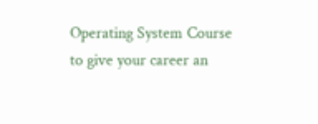Operating System Course to give your career an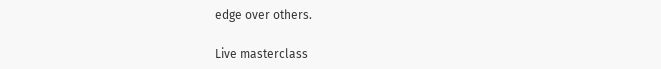edge over others.

Live masterclass